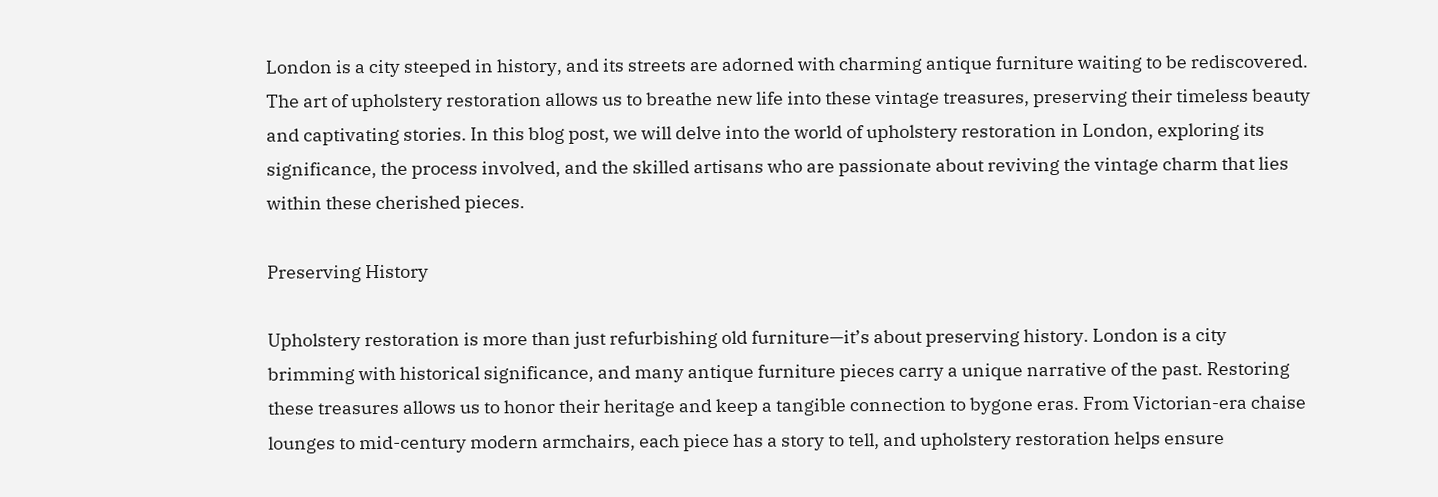London is a city steeped in history, and its streets are adorned with charming antique furniture waiting to be rediscovered. The art of upholstery restoration allows us to breathe new life into these vintage treasures, preserving their timeless beauty and captivating stories. In this blog post, we will delve into the world of upholstery restoration in London, exploring its significance, the process involved, and the skilled artisans who are passionate about reviving the vintage charm that lies within these cherished pieces.

Preserving History

Upholstery restoration is more than just refurbishing old furniture—it’s about preserving history. London is a city brimming with historical significance, and many antique furniture pieces carry a unique narrative of the past. Restoring these treasures allows us to honor their heritage and keep a tangible connection to bygone eras. From Victorian-era chaise lounges to mid-century modern armchairs, each piece has a story to tell, and upholstery restoration helps ensure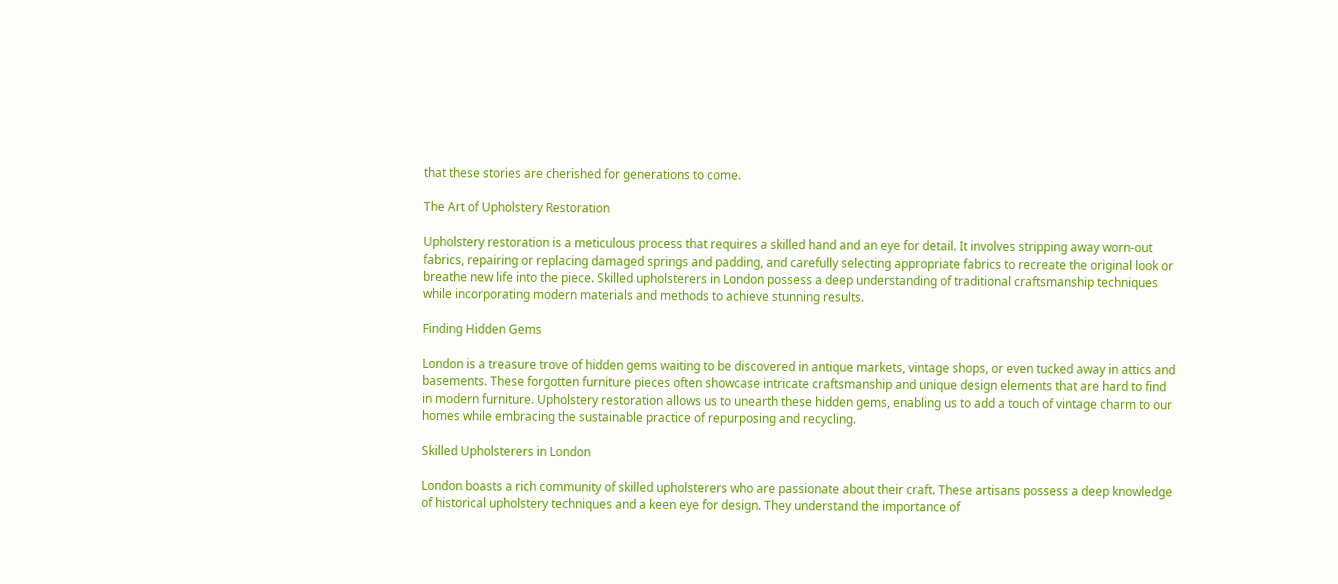that these stories are cherished for generations to come.

The Art of Upholstery Restoration

Upholstery restoration is a meticulous process that requires a skilled hand and an eye for detail. It involves stripping away worn-out fabrics, repairing or replacing damaged springs and padding, and carefully selecting appropriate fabrics to recreate the original look or breathe new life into the piece. Skilled upholsterers in London possess a deep understanding of traditional craftsmanship techniques while incorporating modern materials and methods to achieve stunning results.

Finding Hidden Gems

London is a treasure trove of hidden gems waiting to be discovered in antique markets, vintage shops, or even tucked away in attics and basements. These forgotten furniture pieces often showcase intricate craftsmanship and unique design elements that are hard to find in modern furniture. Upholstery restoration allows us to unearth these hidden gems, enabling us to add a touch of vintage charm to our homes while embracing the sustainable practice of repurposing and recycling.

Skilled Upholsterers in London

London boasts a rich community of skilled upholsterers who are passionate about their craft. These artisans possess a deep knowledge of historical upholstery techniques and a keen eye for design. They understand the importance of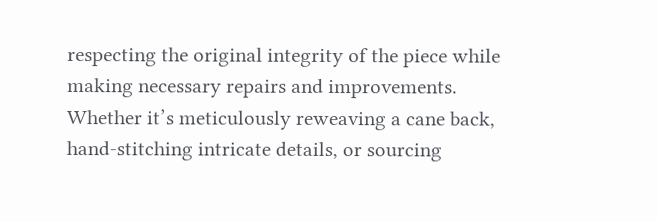respecting the original integrity of the piece while making necessary repairs and improvements. Whether it’s meticulously reweaving a cane back, hand-stitching intricate details, or sourcing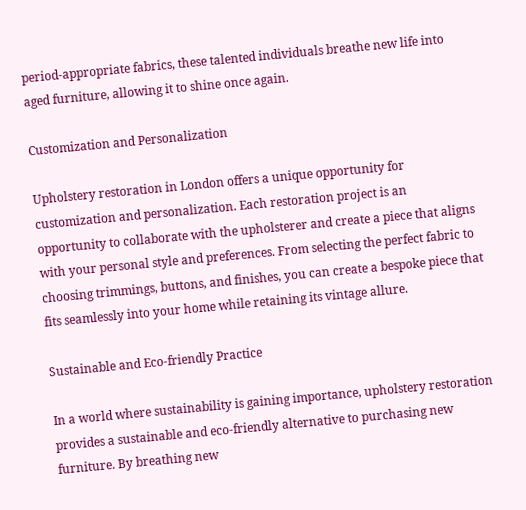period-appropriate fabrics, these talented individuals breathe new life into aged furniture, allowing it to shine once again.

Customization and Personalization

Upholstery restoration in London offers a unique opportunity for customization and personalization. Each restoration project is an opportunity to collaborate with the upholsterer and create a piece that aligns with your personal style and preferences. From selecting the perfect fabric to choosing trimmings, buttons, and finishes, you can create a bespoke piece that fits seamlessly into your home while retaining its vintage allure.

Sustainable and Eco-friendly Practice

In a world where sustainability is gaining importance, upholstery restoration provides a sustainable and eco-friendly alternative to purchasing new furniture. By breathing new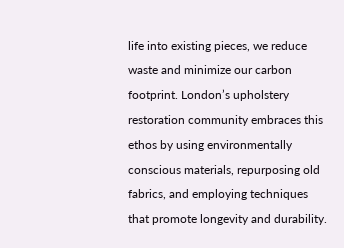life into existing pieces, we reduce waste and minimize our carbon footprint. London’s upholstery restoration community embraces this ethos by using environmentally conscious materials, repurposing old fabrics, and employing techniques that promote longevity and durability.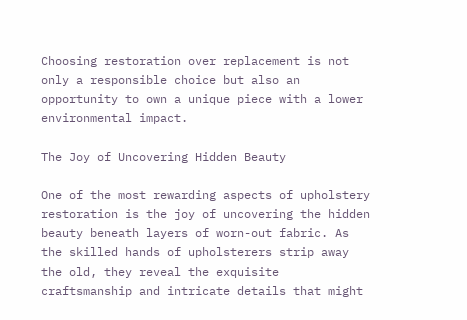Choosing restoration over replacement is not only a responsible choice but also an opportunity to own a unique piece with a lower environmental impact.

The Joy of Uncovering Hidden Beauty

One of the most rewarding aspects of upholstery restoration is the joy of uncovering the hidden beauty beneath layers of worn-out fabric. As the skilled hands of upholsterers strip away the old, they reveal the exquisite craftsmanship and intricate details that might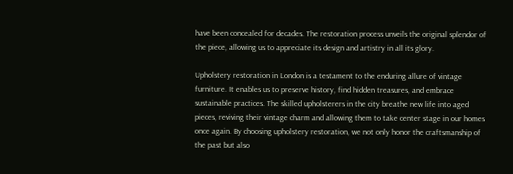have been concealed for decades. The restoration process unveils the original splendor of the piece, allowing us to appreciate its design and artistry in all its glory.

Upholstery restoration in London is a testament to the enduring allure of vintage furniture. It enables us to preserve history, find hidden treasures, and embrace sustainable practices. The skilled upholsterers in the city breathe new life into aged pieces, reviving their vintage charm and allowing them to take center stage in our homes once again. By choosing upholstery restoration, we not only honor the craftsmanship of the past but also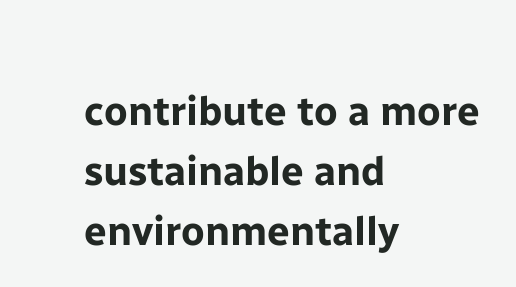contribute to a more sustainable and environmentally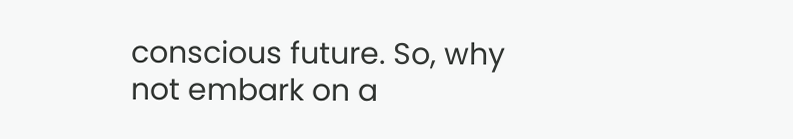conscious future. So, why not embark on a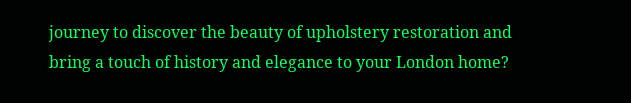journey to discover the beauty of upholstery restoration and bring a touch of history and elegance to your London home?